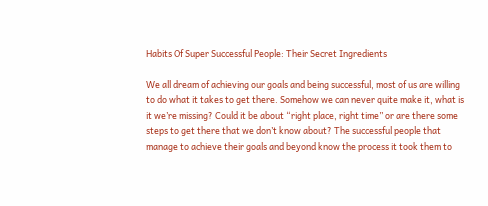Habits Of Super Successful People: Their Secret Ingredients

We all dream of achieving our goals and being successful, most of us are willing to do what it takes to get there. Somehow we can never quite make it, what is it we’re missing? Could it be about “right place, right time” or are there some steps to get there that we don’t know about? The successful people that manage to achieve their goals and beyond know the process it took them to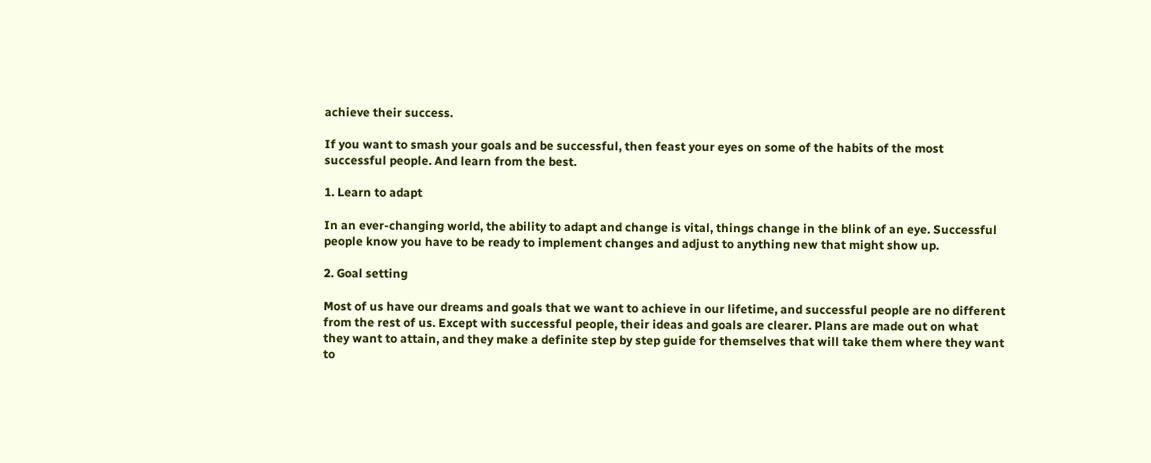achieve their success.

If you want to smash your goals and be successful, then feast your eyes on some of the habits of the most successful people. And learn from the best.

1. Learn to adapt

In an ever-changing world, the ability to adapt and change is vital, things change in the blink of an eye. Successful people know you have to be ready to implement changes and adjust to anything new that might show up.

2. Goal setting

Most of us have our dreams and goals that we want to achieve in our lifetime, and successful people are no different from the rest of us. Except with successful people, their ideas and goals are clearer. Plans are made out on what they want to attain, and they make a definite step by step guide for themselves that will take them where they want to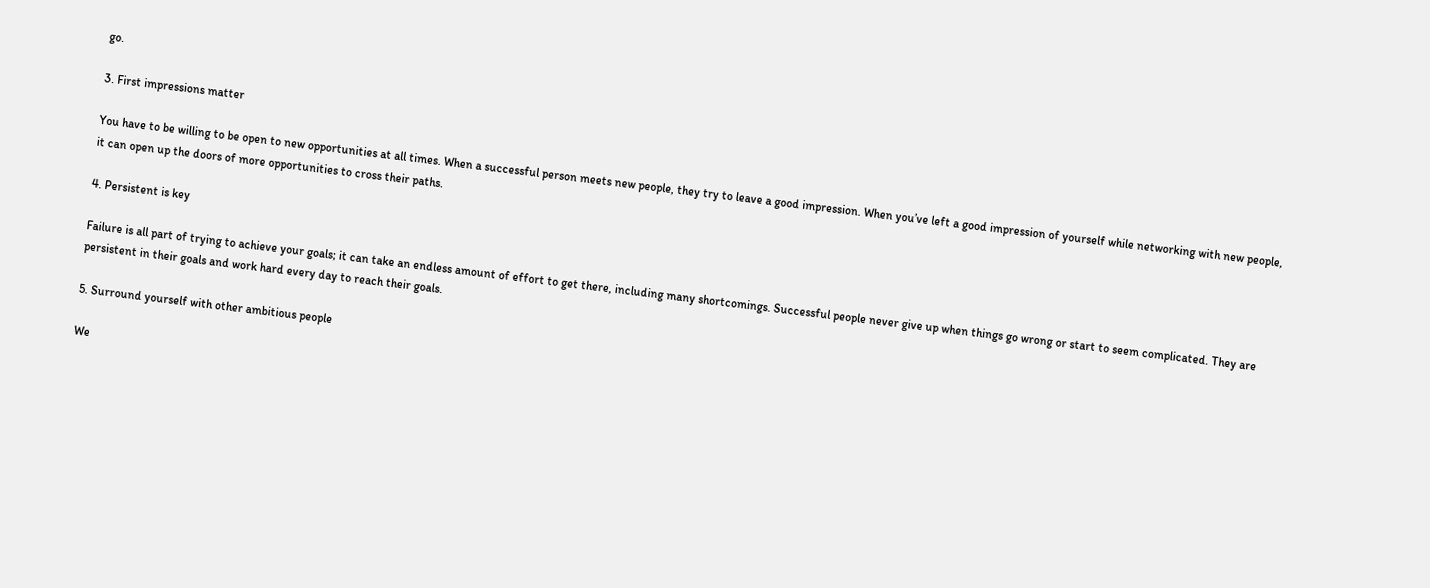go.

3. First impressions matter

You have to be willing to be open to new opportunities at all times. When a successful person meets new people, they try to leave a good impression. When you’ve left a good impression of yourself while networking with new people, it can open up the doors of more opportunities to cross their paths.

4. Persistent is key

Failure is all part of trying to achieve your goals; it can take an endless amount of effort to get there, including many shortcomings. Successful people never give up when things go wrong or start to seem complicated. They are persistent in their goals and work hard every day to reach their goals.

5. Surround yourself with other ambitious people

We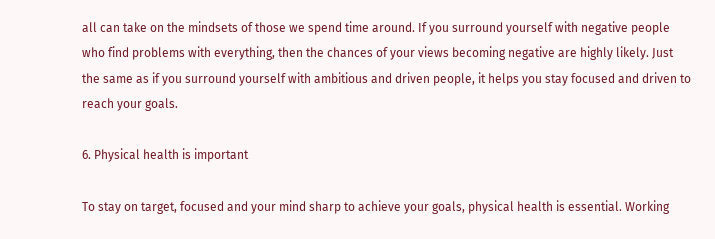all can take on the mindsets of those we spend time around. If you surround yourself with negative people who find problems with everything, then the chances of your views becoming negative are highly likely. Just the same as if you surround yourself with ambitious and driven people, it helps you stay focused and driven to reach your goals.

6. Physical health is important

To stay on target, focused and your mind sharp to achieve your goals, physical health is essential. Working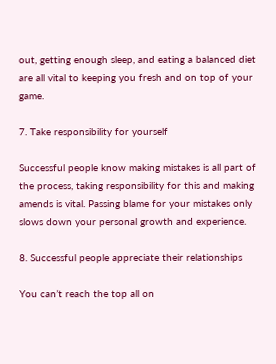out, getting enough sleep, and eating a balanced diet are all vital to keeping you fresh and on top of your game.

7. Take responsibility for yourself

Successful people know making mistakes is all part of the process, taking responsibility for this and making amends is vital. Passing blame for your mistakes only slows down your personal growth and experience.

8. Successful people appreciate their relationships

You can’t reach the top all on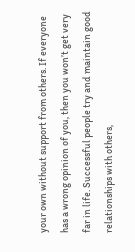your own without support from others. If everyone has a wrong opinion of you, then you won’t get very far in life. Successful people try and maintain good relationships with others,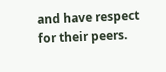and have respect for their peers.